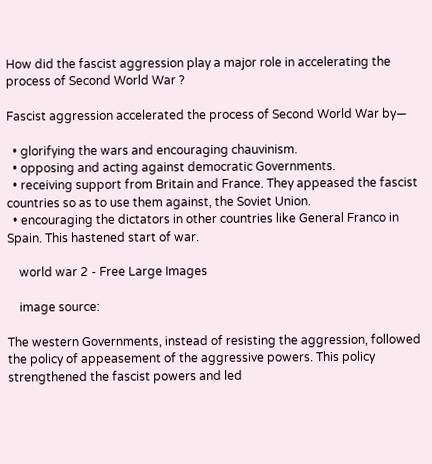How did the fascist aggression play a major role in accelerating the process of Second World War ?

Fascist aggression accelerated the process of Second World War by—

  • glorifying the wars and encouraging chauvinism.
  • opposing and acting against democratic Governments.
  • receiving support from Britain and France. They appeased the fascist countries so as to use them against, the Soviet Union.
  • encouraging the dictators in other countries like General Franco in Spain. This hastened start of war.

    world war 2 - Free Large Images

    image source:

The western Governments, instead of resisting the aggression, followed the policy of appeasement of the aggressive powers. This policy strengthened the fascist powers and led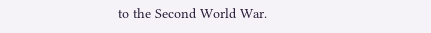to the Second World War.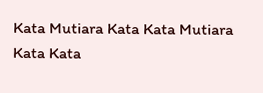Kata Mutiara Kata Kata Mutiara Kata Kata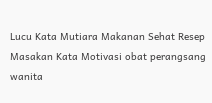Lucu Kata Mutiara Makanan Sehat Resep Masakan Kata Motivasi obat perangsang wanita